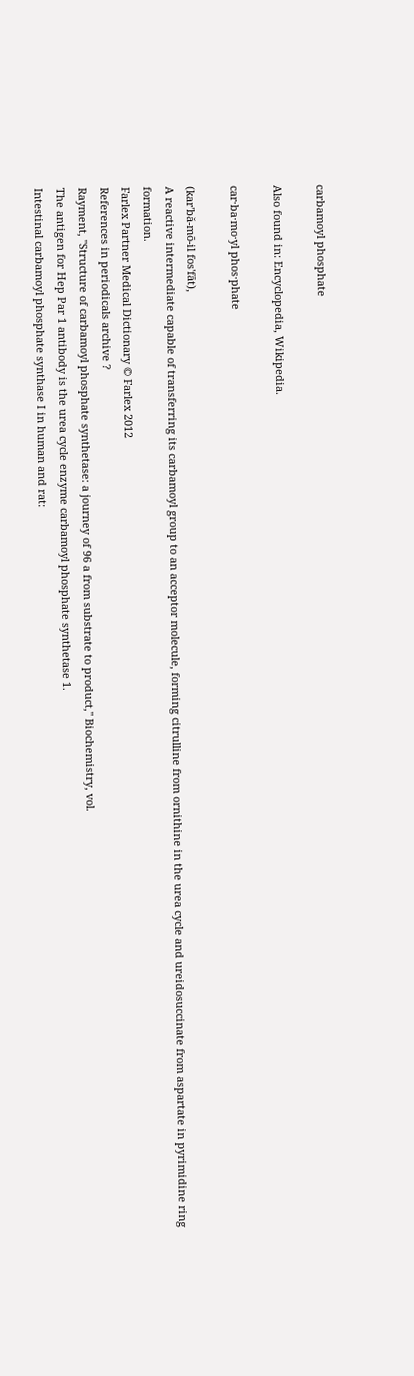carbamoyl phosphate

Also found in: Encyclopedia, Wikipedia.

car·ba·mo·yl phos·phate

(kar'bă-mō-il fos'fāt),
A reactive intermediate capable of transferring its carbamoyl group to an acceptor molecule, forming citrulline from ornithine in the urea cycle and ureidosuccinate from aspartate in pyrimidine ring formation.
Farlex Partner Medical Dictionary © Farlex 2012
References in periodicals archive ?
Rayment, "Structure of carbamoyl phosphate synthetase: a journey of 96 a from substrate to product," Biochemistry, vol.
The antigen for Hep Par 1 antibody is the urea cycle enzyme carbamoyl phosphate synthetase 1.
Intestinal carbamoyl phosphate synthase I in human and rat: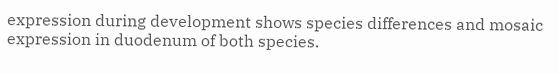expression during development shows species differences and mosaic expression in duodenum of both species.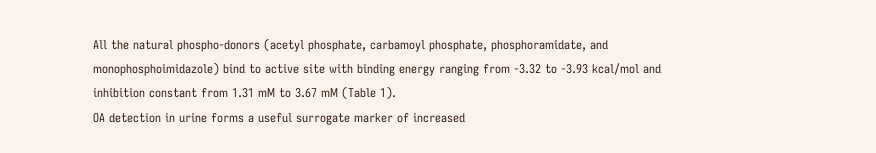All the natural phospho-donors (acetyl phosphate, carbamoyl phosphate, phosphoramidate, and monophosphoimidazole) bind to active site with binding energy ranging from -3.32 to -3.93 kcal/mol and inhibition constant from 1.31 mM to 3.67 mM (Table 1).
OA detection in urine forms a useful surrogate marker of increased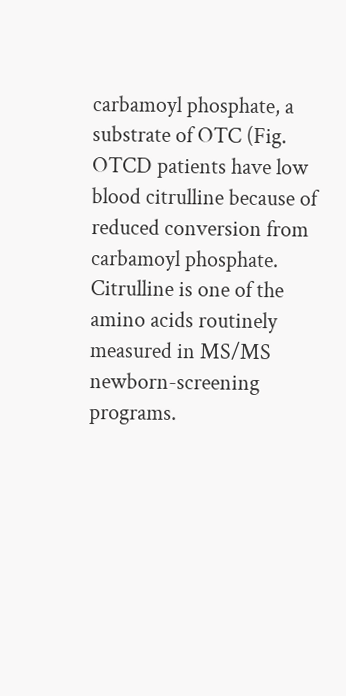carbamoyl phosphate, a substrate of OTC (Fig.
OTCD patients have low blood citrulline because of reduced conversion from carbamoyl phosphate. Citrulline is one of the amino acids routinely measured in MS/MS newborn-screening programs.